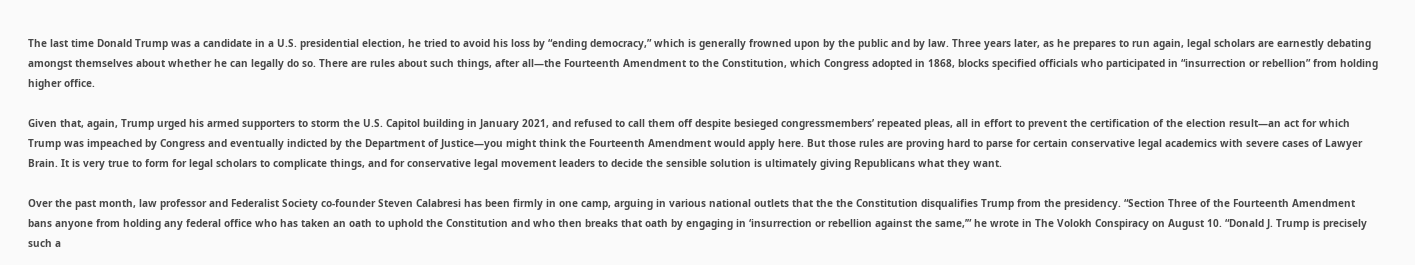The last time Donald Trump was a candidate in a U.S. presidential election, he tried to avoid his loss by “ending democracy,” which is generally frowned upon by the public and by law. Three years later, as he prepares to run again, legal scholars are earnestly debating amongst themselves about whether he can legally do so. There are rules about such things, after all—the Fourteenth Amendment to the Constitution, which Congress adopted in 1868, blocks specified officials who participated in “insurrection or rebellion” from holding higher office.

Given that, again, Trump urged his armed supporters to storm the U.S. Capitol building in January 2021, and refused to call them off despite besieged congressmembers’ repeated pleas, all in effort to prevent the certification of the election result—an act for which Trump was impeached by Congress and eventually indicted by the Department of Justice—you might think the Fourteenth Amendment would apply here. But those rules are proving hard to parse for certain conservative legal academics with severe cases of Lawyer Brain. It is very true to form for legal scholars to complicate things, and for conservative legal movement leaders to decide the sensible solution is ultimately giving Republicans what they want.

Over the past month, law professor and Federalist Society co-founder Steven Calabresi has been firmly in one camp, arguing in various national outlets that the the Constitution disqualifies Trump from the presidency. “Section Three of the Fourteenth Amendment bans anyone from holding any federal office who has taken an oath to uphold the Constitution and who then breaks that oath by engaging in ‘insurrection or rebellion against the same,’” he wrote in The Volokh Conspiracy on August 10. “Donald J. Trump is precisely such a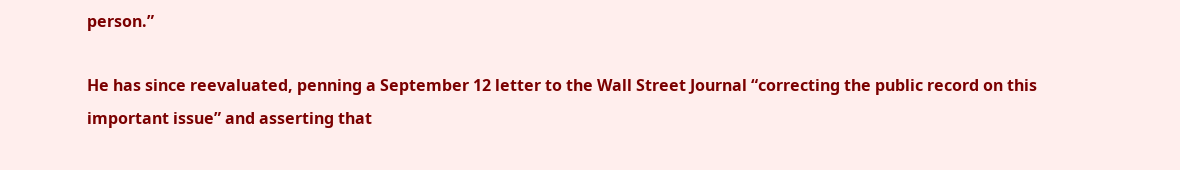person.”

He has since reevaluated, penning a September 12 letter to the Wall Street Journal “correcting the public record on this important issue” and asserting that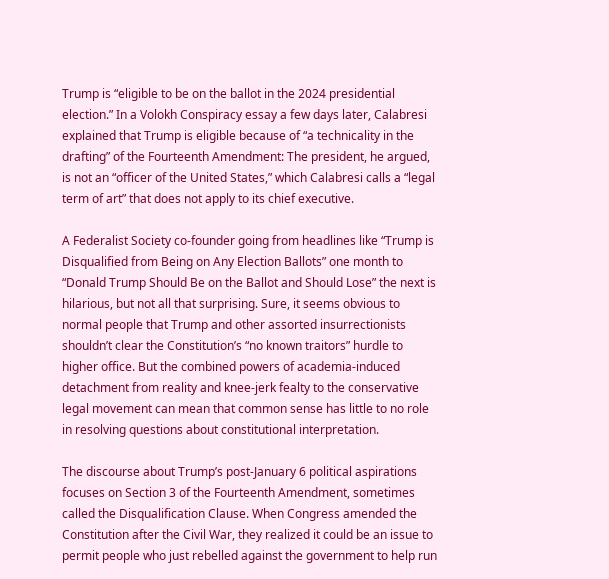Trump is “eligible to be on the ballot in the 2024 presidential election.” In a Volokh Conspiracy essay a few days later, Calabresi explained that Trump is eligible because of “a technicality in the drafting” of the Fourteenth Amendment: The president, he argued, is not an “officer of the United States,” which Calabresi calls a “legal term of art” that does not apply to its chief executive.

A Federalist Society co-founder going from headlines like “Trump is Disqualified from Being on Any Election Ballots” one month to “Donald Trump Should Be on the Ballot and Should Lose” the next is hilarious, but not all that surprising. Sure, it seems obvious to normal people that Trump and other assorted insurrectionists shouldn’t clear the Constitution’s “no known traitors” hurdle to higher office. But the combined powers of academia-induced detachment from reality and knee-jerk fealty to the conservative legal movement can mean that common sense has little to no role in resolving questions about constitutional interpretation.

The discourse about Trump’s post-January 6 political aspirations focuses on Section 3 of the Fourteenth Amendment, sometimes called the Disqualification Clause. When Congress amended the Constitution after the Civil War, they realized it could be an issue to permit people who just rebelled against the government to help run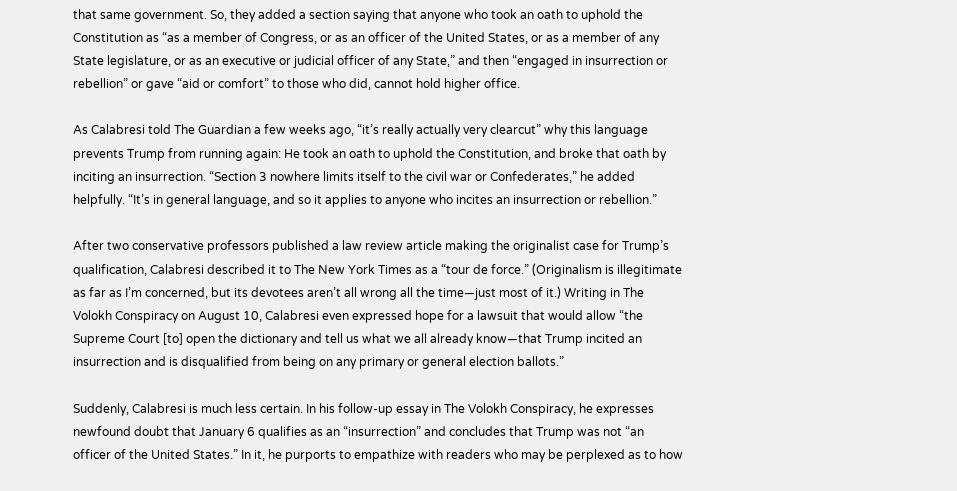that same government. So, they added a section saying that anyone who took an oath to uphold the Constitution as “as a member of Congress, or as an officer of the United States, or as a member of any State legislature, or as an executive or judicial officer of any State,” and then “engaged in insurrection or rebellion” or gave “aid or comfort” to those who did, cannot hold higher office.

As Calabresi told The Guardian a few weeks ago, “it’s really actually very clearcut” why this language prevents Trump from running again: He took an oath to uphold the Constitution, and broke that oath by inciting an insurrection. “Section 3 nowhere limits itself to the civil war or Confederates,” he added helpfully. “It’s in general language, and so it applies to anyone who incites an insurrection or rebellion.”

After two conservative professors published a law review article making the originalist case for Trump’s qualification, Calabresi described it to The New York Times as a “tour de force.” (Originalism is illegitimate as far as I’m concerned, but its devotees aren’t all wrong all the time—just most of it.) Writing in The Volokh Conspiracy on August 10, Calabresi even expressed hope for a lawsuit that would allow “the Supreme Court [to] open the dictionary and tell us what we all already know—that Trump incited an insurrection and is disqualified from being on any primary or general election ballots.”

Suddenly, Calabresi is much less certain. In his follow-up essay in The Volokh Conspiracy, he expresses newfound doubt that January 6 qualifies as an “insurrection” and concludes that Trump was not “an officer of the United States.” In it, he purports to empathize with readers who may be perplexed as to how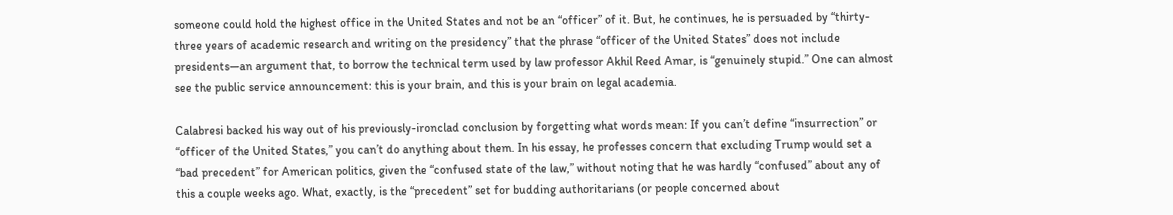someone could hold the highest office in the United States and not be an “officer” of it. But, he continues, he is persuaded by “thirty-three years of academic research and writing on the presidency” that the phrase “officer of the United States” does not include presidents—an argument that, to borrow the technical term used by law professor Akhil Reed Amar, is “genuinely stupid.” One can almost see the public service announcement: this is your brain, and this is your brain on legal academia.

Calabresi backed his way out of his previously-ironclad conclusion by forgetting what words mean: If you can’t define “insurrection” or “officer of the United States,” you can’t do anything about them. In his essay, he professes concern that excluding Trump would set a “bad precedent” for American politics, given the “confused state of the law,” without noting that he was hardly “confused” about any of this a couple weeks ago. What, exactly, is the “precedent” set for budding authoritarians (or people concerned about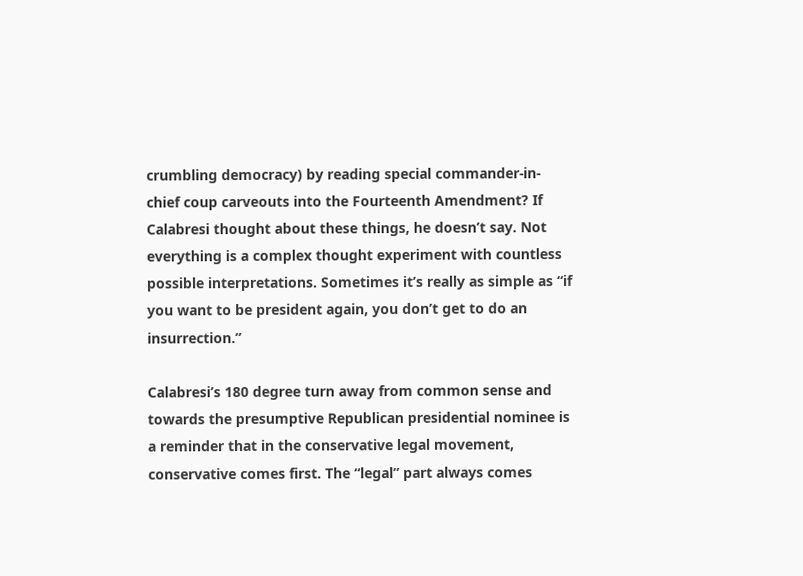crumbling democracy) by reading special commander-in-chief coup carveouts into the Fourteenth Amendment? If Calabresi thought about these things, he doesn’t say. Not everything is a complex thought experiment with countless possible interpretations. Sometimes it’s really as simple as “if you want to be president again, you don’t get to do an insurrection.”

Calabresi’s 180 degree turn away from common sense and towards the presumptive Republican presidential nominee is a reminder that in the conservative legal movement, conservative comes first. The “legal” part always comes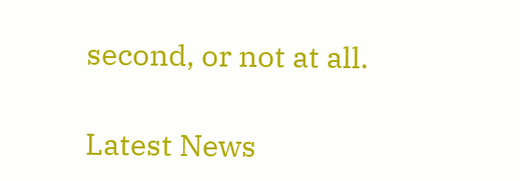second, or not at all.

Latest News